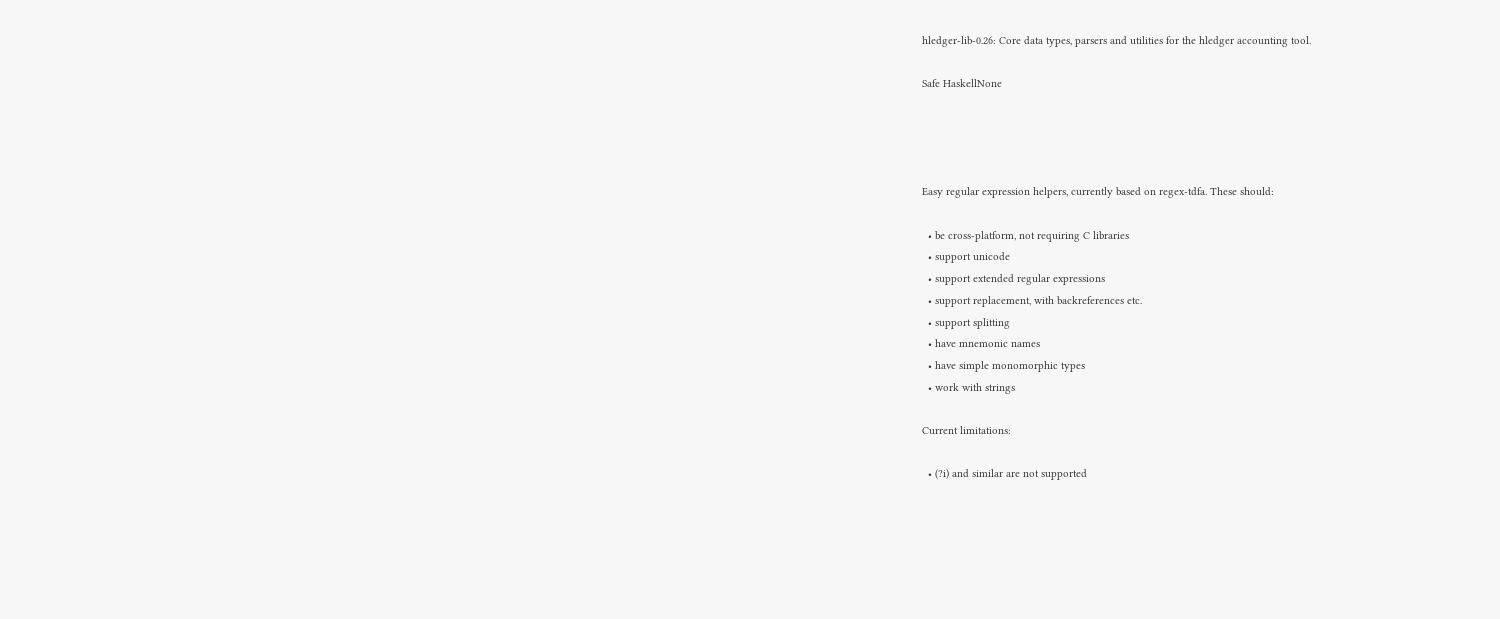hledger-lib-0.26: Core data types, parsers and utilities for the hledger accounting tool.

Safe HaskellNone




Easy regular expression helpers, currently based on regex-tdfa. These should:

  • be cross-platform, not requiring C libraries
  • support unicode
  • support extended regular expressions
  • support replacement, with backreferences etc.
  • support splitting
  • have mnemonic names
  • have simple monomorphic types
  • work with strings

Current limitations:

  • (?i) and similar are not supported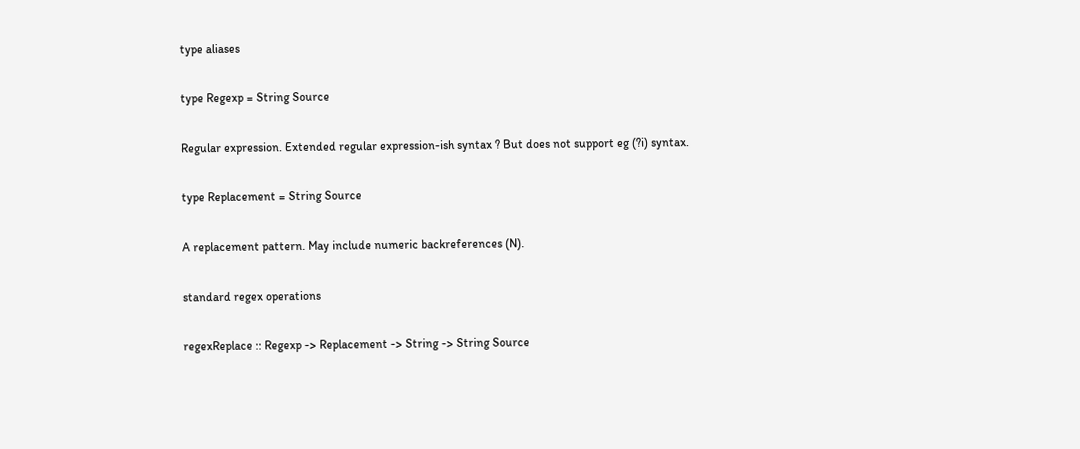type aliases

type Regexp = String Source

Regular expression. Extended regular expression-ish syntax ? But does not support eg (?i) syntax.

type Replacement = String Source

A replacement pattern. May include numeric backreferences (N).

standard regex operations

regexReplace :: Regexp -> Replacement -> String -> String Source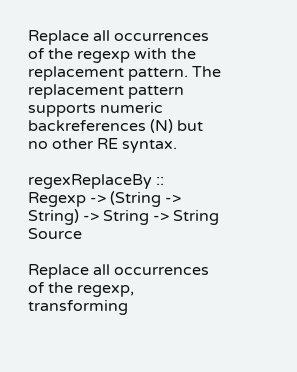Replace all occurrences of the regexp with the replacement pattern. The replacement pattern supports numeric backreferences (N) but no other RE syntax.

regexReplaceBy :: Regexp -> (String -> String) -> String -> String Source

Replace all occurrences of the regexp, transforming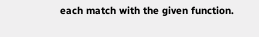each match with the given function.